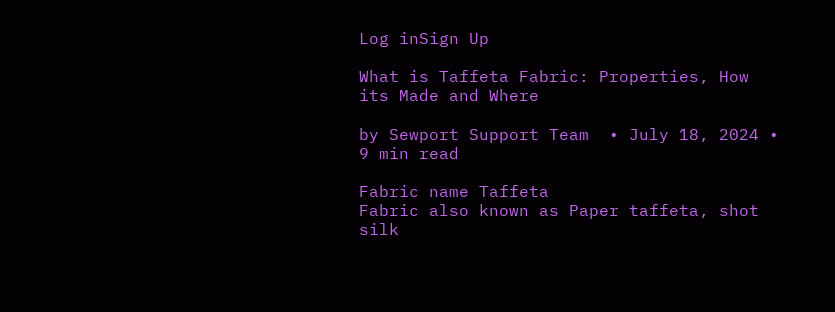Log inSign Up

What is Taffeta Fabric: Properties, How its Made and Where

by Sewport Support Team  • July 18, 2024 • 9 min read

Fabric name Taffeta
Fabric also known as Paper taffeta, shot silk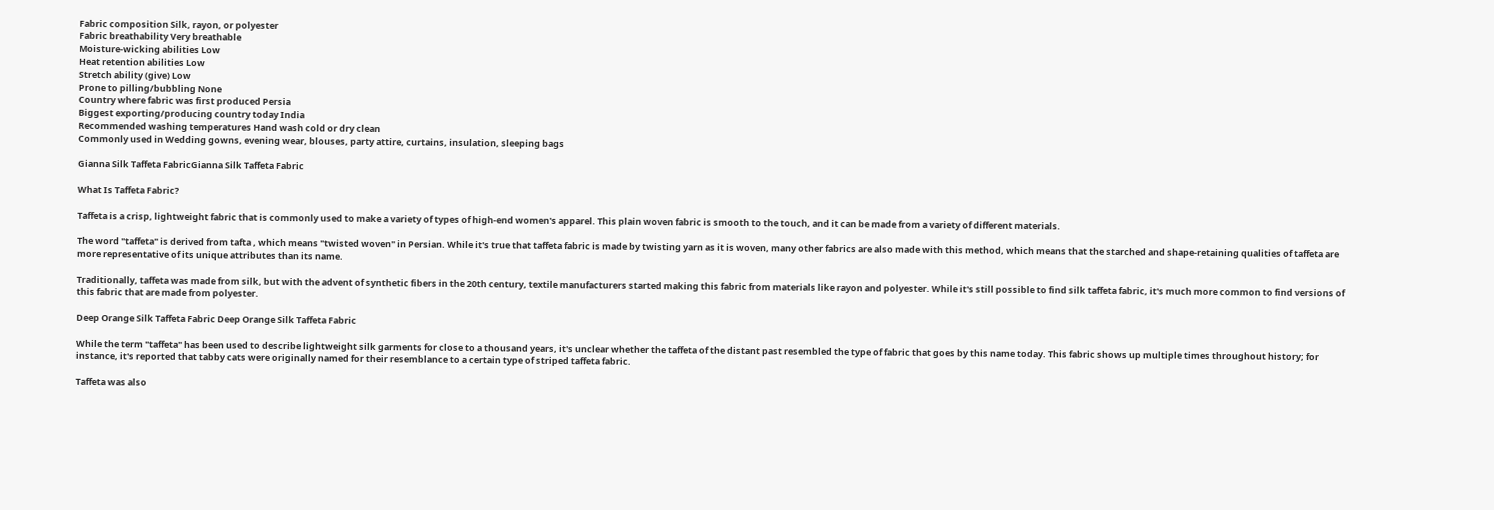Fabric composition Silk, rayon, or polyester
Fabric breathability Very breathable
Moisture-wicking abilities Low
Heat retention abilities Low
Stretch ability (give) Low
Prone to pilling/bubbling None
Country where fabric was first produced Persia
Biggest exporting/producing country today India
Recommended washing temperatures Hand wash cold or dry clean
Commonly used in Wedding gowns, evening wear, blouses, party attire, curtains, insulation, sleeping bags

Gianna Silk Taffeta FabricGianna Silk Taffeta Fabric

What Is Taffeta Fabric?

Taffeta is a crisp, lightweight fabric that is commonly used to make a variety of types of high-end women's apparel. This plain woven fabric is smooth to the touch, and it can be made from a variety of different materials.

The word "taffeta" is derived from tafta , which means "twisted woven" in Persian. While it's true that taffeta fabric is made by twisting yarn as it is woven, many other fabrics are also made with this method, which means that the starched and shape-retaining qualities of taffeta are more representative of its unique attributes than its name.

Traditionally, taffeta was made from silk, but with the advent of synthetic fibers in the 20th century, textile manufacturers started making this fabric from materials like rayon and polyester. While it's still possible to find silk taffeta fabric, it's much more common to find versions of this fabric that are made from polyester.

Deep Orange Silk Taffeta Fabric Deep Orange Silk Taffeta Fabric

While the term "taffeta" has been used to describe lightweight silk garments for close to a thousand years, it's unclear whether the taffeta of the distant past resembled the type of fabric that goes by this name today. This fabric shows up multiple times throughout history; for instance, it's reported that tabby cats were originally named for their resemblance to a certain type of striped taffeta fabric.

Taffeta was also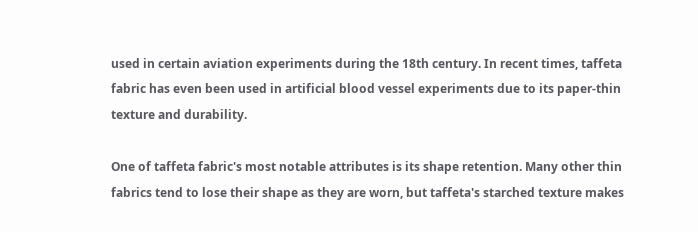used in certain aviation experiments during the 18th century. In recent times, taffeta fabric has even been used in artificial blood vessel experiments due to its paper-thin texture and durability.

One of taffeta fabric's most notable attributes is its shape retention. Many other thin fabrics tend to lose their shape as they are worn, but taffeta's starched texture makes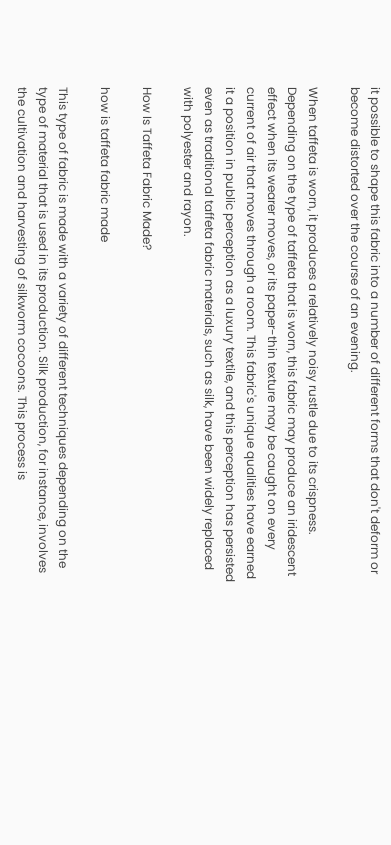it possible to shape this fabric into a number of different forms that don't deform or become distorted over the course of an evening.

When taffeta is worn, it produces a relatively noisy rustle due to its crispness. Depending on the type of taffeta that is worn, this fabric may produce an iridescent effect when its wearer moves, or its paper-thin texture may be caught on every current of air that moves through a room. This fabric's unique qualities have earned it a position in public perception as a luxury textile, and this perception has persisted even as traditional taffeta fabric materials, such as silk, have been widely replaced with polyester and rayon.

How Is Taffeta Fabric Made?

how is taffeta fabric made

This type of fabric is made with a variety of different techniques depending on the type of material that is used in its production. Silk production, for instance, involves the cultivation and harvesting of silkworm cocoons. This process is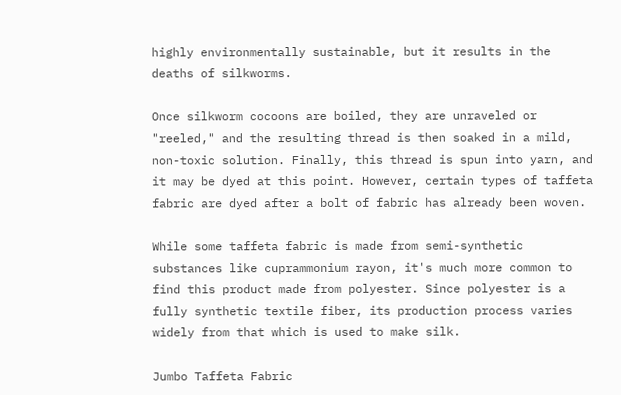highly environmentally sustainable, but it results in the deaths of silkworms.

Once silkworm cocoons are boiled, they are unraveled or "reeled," and the resulting thread is then soaked in a mild, non-toxic solution. Finally, this thread is spun into yarn, and it may be dyed at this point. However, certain types of taffeta fabric are dyed after a bolt of fabric has already been woven.

While some taffeta fabric is made from semi-synthetic substances like cuprammonium rayon, it's much more common to find this product made from polyester. Since polyester is a fully synthetic textile fiber, its production process varies widely from that which is used to make silk.

Jumbo Taffeta Fabric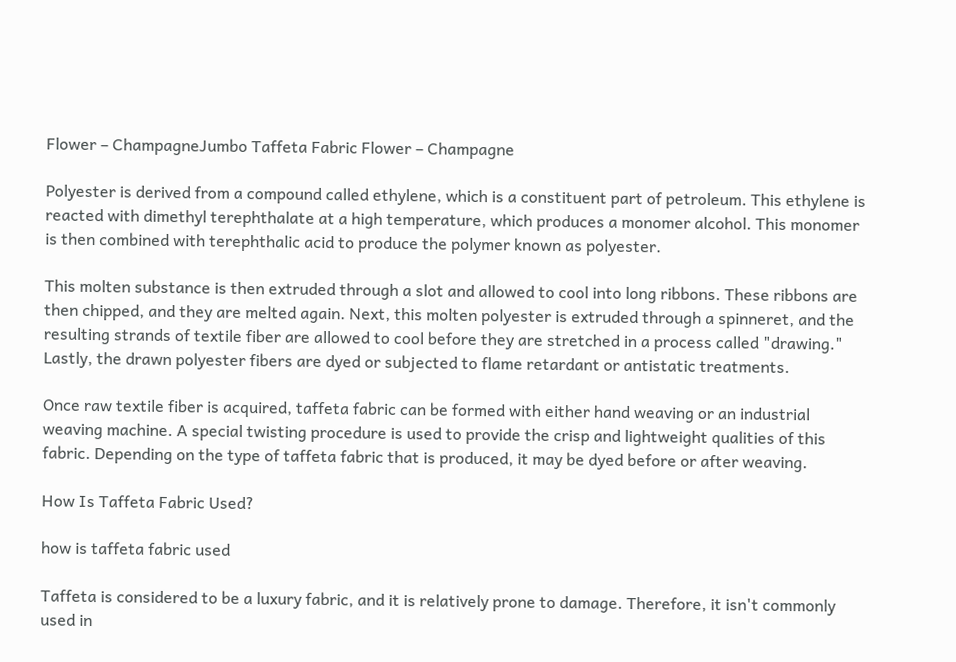Flower – ChampagneJumbo Taffeta Fabric Flower – Champagne

Polyester is derived from a compound called ethylene, which is a constituent part of petroleum. This ethylene is reacted with dimethyl terephthalate at a high temperature, which produces a monomer alcohol. This monomer is then combined with terephthalic acid to produce the polymer known as polyester.

This molten substance is then extruded through a slot and allowed to cool into long ribbons. These ribbons are then chipped, and they are melted again. Next, this molten polyester is extruded through a spinneret, and the resulting strands of textile fiber are allowed to cool before they are stretched in a process called "drawing." Lastly, the drawn polyester fibers are dyed or subjected to flame retardant or antistatic treatments.

Once raw textile fiber is acquired, taffeta fabric can be formed with either hand weaving or an industrial weaving machine. A special twisting procedure is used to provide the crisp and lightweight qualities of this fabric. Depending on the type of taffeta fabric that is produced, it may be dyed before or after weaving.

How Is Taffeta Fabric Used?

how is taffeta fabric used

Taffeta is considered to be a luxury fabric, and it is relatively prone to damage. Therefore, it isn't commonly used in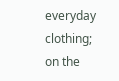everyday clothing; on the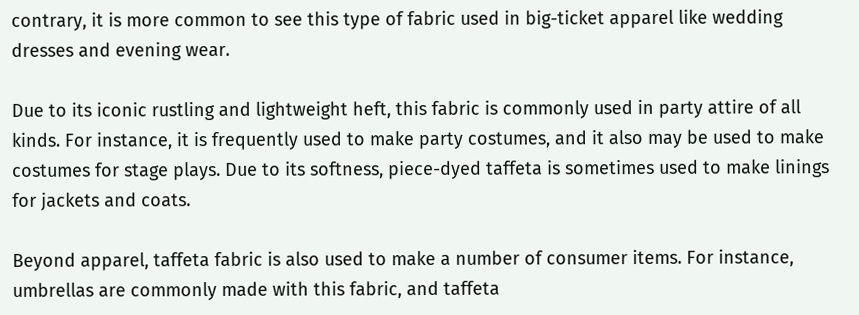contrary, it is more common to see this type of fabric used in big-ticket apparel like wedding dresses and evening wear.

Due to its iconic rustling and lightweight heft, this fabric is commonly used in party attire of all kinds. For instance, it is frequently used to make party costumes, and it also may be used to make costumes for stage plays. Due to its softness, piece-dyed taffeta is sometimes used to make linings for jackets and coats.

Beyond apparel, taffeta fabric is also used to make a number of consumer items. For instance, umbrellas are commonly made with this fabric, and taffeta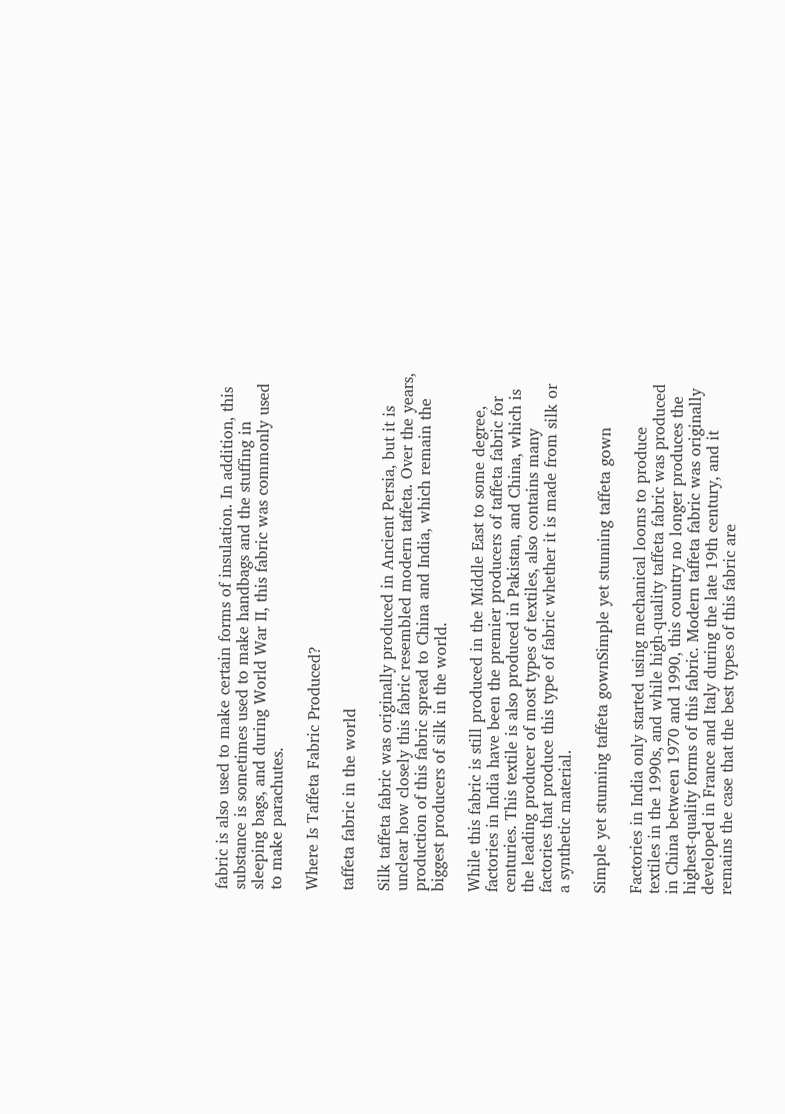fabric is also used to make certain forms of insulation. In addition, this substance is sometimes used to make handbags and the stuffing in sleeping bags, and during World War II, this fabric was commonly used to make parachutes.

Where Is Taffeta Fabric Produced?

taffeta fabric in the world

Silk taffeta fabric was originally produced in Ancient Persia, but it is unclear how closely this fabric resembled modern taffeta. Over the years, production of this fabric spread to China and India, which remain the biggest producers of silk in the world.

While this fabric is still produced in the Middle East to some degree, factories in India have been the premier producers of taffeta fabric for centuries. This textile is also produced in Pakistan, and China, which is the leading producer of most types of textiles, also contains many factories that produce this type of fabric whether it is made from silk or a synthetic material.

Simple yet stunning taffeta gownSimple yet stunning taffeta gown

Factories in India only started using mechanical looms to produce textiles in the 1990s, and while high-quality taffeta fabric was produced in China between 1970 and 1990, this country no longer produces the highest-quality forms of this fabric. Modern taffeta fabric was originally developed in France and Italy during the late 19th century, and it remains the case that the best types of this fabric are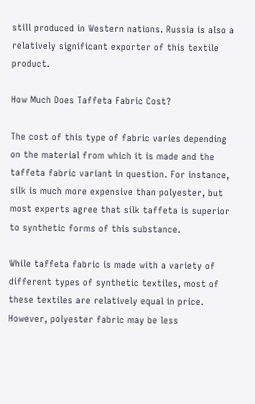still produced in Western nations. Russia is also a relatively significant exporter of this textile product.

How Much Does Taffeta Fabric Cost?

The cost of this type of fabric varies depending on the material from which it is made and the taffeta fabric variant in question. For instance, silk is much more expensive than polyester, but most experts agree that silk taffeta is superior to synthetic forms of this substance.

While taffeta fabric is made with a variety of different types of synthetic textiles, most of these textiles are relatively equal in price. However, polyester fabric may be less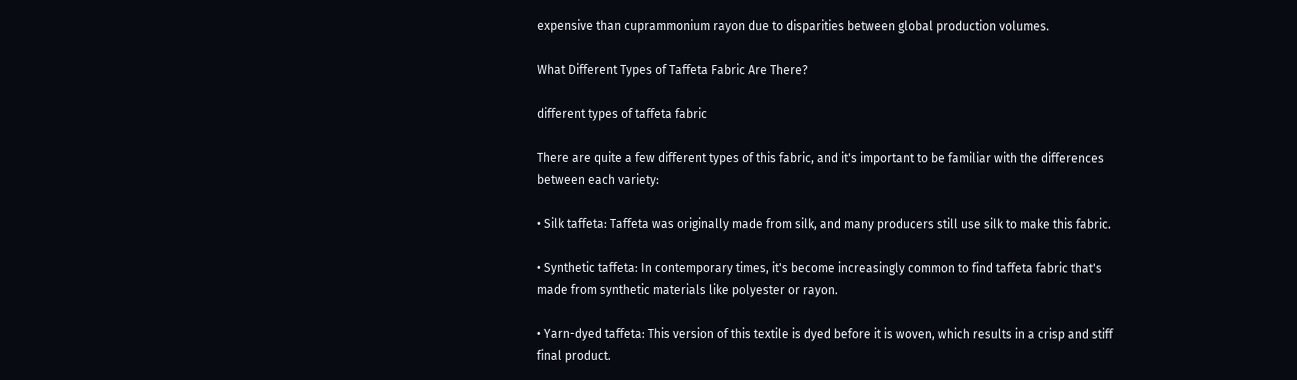expensive than cuprammonium rayon due to disparities between global production volumes.

What Different Types of Taffeta Fabric Are There?

different types of taffeta fabric

There are quite a few different types of this fabric, and it's important to be familiar with the differences between each variety:

• Silk taffeta: Taffeta was originally made from silk, and many producers still use silk to make this fabric.

• Synthetic taffeta: In contemporary times, it's become increasingly common to find taffeta fabric that's made from synthetic materials like polyester or rayon.

• Yarn-dyed taffeta: This version of this textile is dyed before it is woven, which results in a crisp and stiff final product.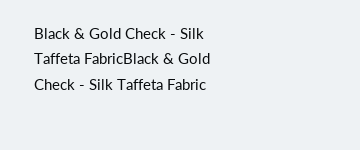Black & Gold Check - Silk Taffeta FabricBlack & Gold Check - Silk Taffeta Fabric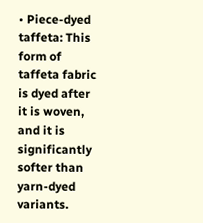• Piece-dyed taffeta: This form of taffeta fabric is dyed after it is woven, and it is significantly softer than yarn-dyed variants.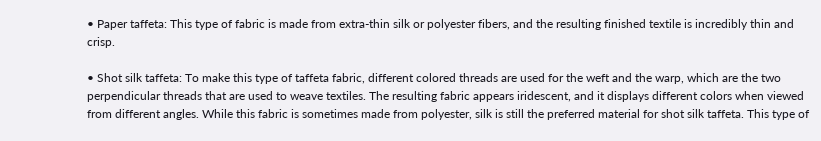• Paper taffeta: This type of fabric is made from extra-thin silk or polyester fibers, and the resulting finished textile is incredibly thin and crisp.

• Shot silk taffeta: To make this type of taffeta fabric, different colored threads are used for the weft and the warp, which are the two perpendicular threads that are used to weave textiles. The resulting fabric appears iridescent, and it displays different colors when viewed from different angles. While this fabric is sometimes made from polyester, silk is still the preferred material for shot silk taffeta. This type of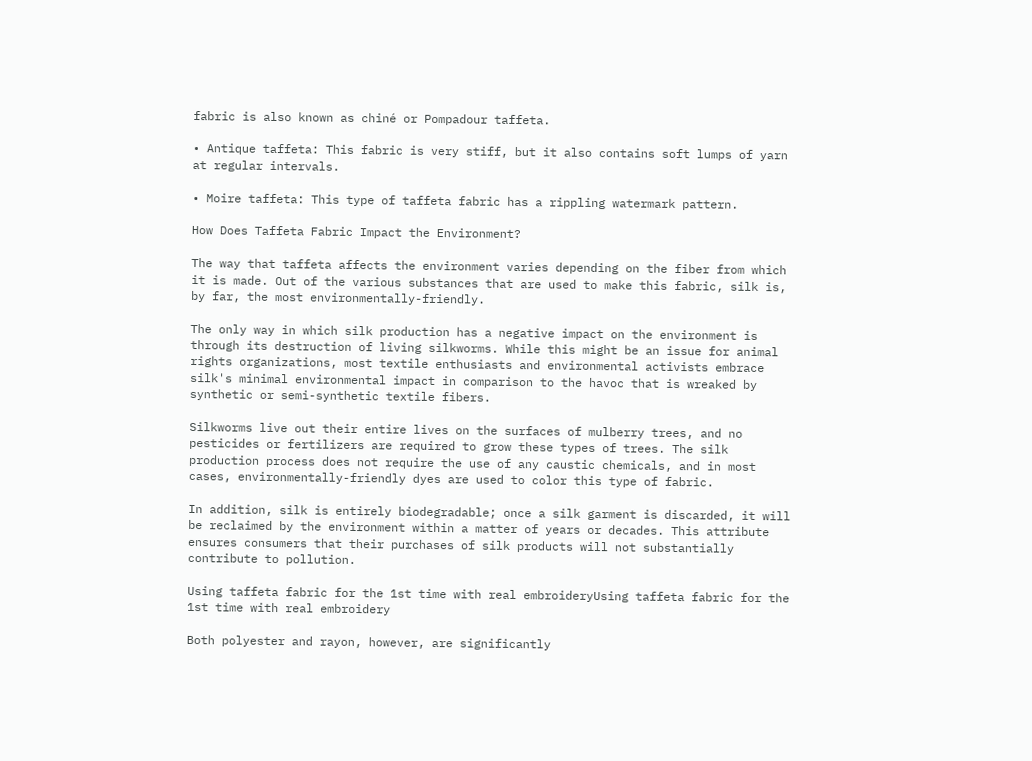fabric is also known as chiné or Pompadour taffeta.

• Antique taffeta: This fabric is very stiff, but it also contains soft lumps of yarn at regular intervals.

• Moire taffeta: This type of taffeta fabric has a rippling watermark pattern.

How Does Taffeta Fabric Impact the Environment?

The way that taffeta affects the environment varies depending on the fiber from which it is made. Out of the various substances that are used to make this fabric, silk is, by far, the most environmentally-friendly.

The only way in which silk production has a negative impact on the environment is through its destruction of living silkworms. While this might be an issue for animal rights organizations, most textile enthusiasts and environmental activists embrace silk's minimal environmental impact in comparison to the havoc that is wreaked by synthetic or semi-synthetic textile fibers.

Silkworms live out their entire lives on the surfaces of mulberry trees, and no pesticides or fertilizers are required to grow these types of trees. The silk production process does not require the use of any caustic chemicals, and in most cases, environmentally-friendly dyes are used to color this type of fabric.

In addition, silk is entirely biodegradable; once a silk garment is discarded, it will be reclaimed by the environment within a matter of years or decades. This attribute ensures consumers that their purchases of silk products will not substantially contribute to pollution.

Using taffeta fabric for the 1st time with real embroideryUsing taffeta fabric for the 1st time with real embroidery

Both polyester and rayon, however, are significantly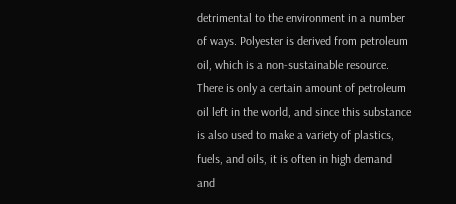detrimental to the environment in a number of ways. Polyester is derived from petroleum oil, which is a non-sustainable resource. There is only a certain amount of petroleum oil left in the world, and since this substance is also used to make a variety of plastics, fuels, and oils, it is often in high demand and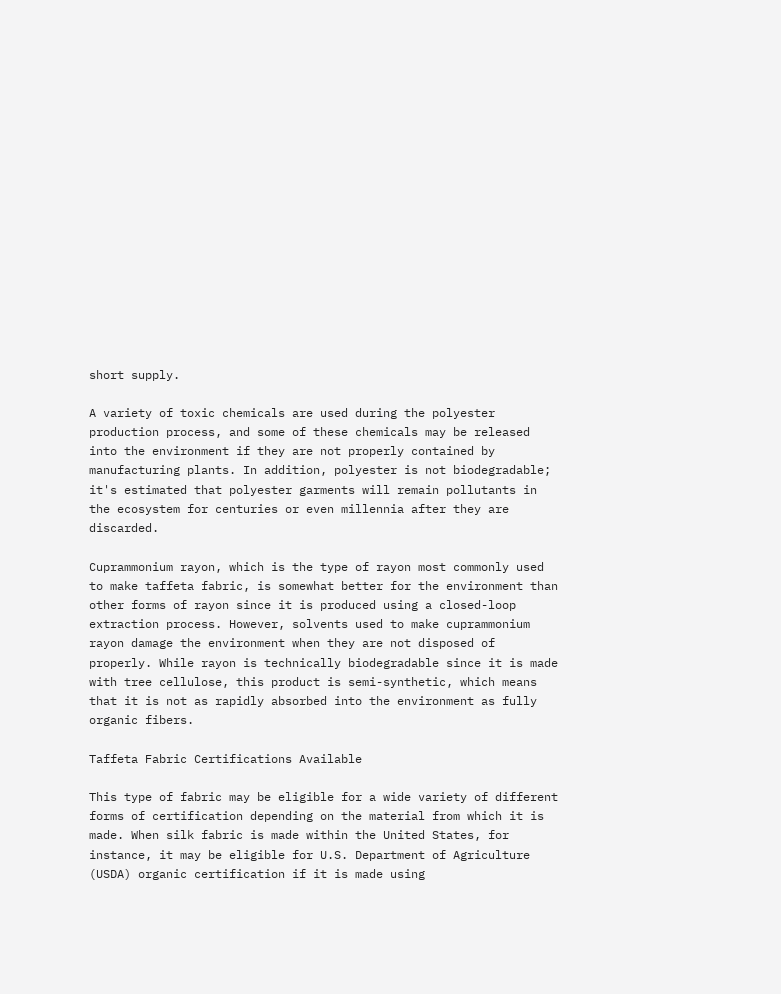short supply.

A variety of toxic chemicals are used during the polyester production process, and some of these chemicals may be released into the environment if they are not properly contained by manufacturing plants. In addition, polyester is not biodegradable; it's estimated that polyester garments will remain pollutants in the ecosystem for centuries or even millennia after they are discarded.

Cuprammonium rayon, which is the type of rayon most commonly used to make taffeta fabric, is somewhat better for the environment than other forms of rayon since it is produced using a closed-loop extraction process. However, solvents used to make cuprammonium rayon damage the environment when they are not disposed of properly. While rayon is technically biodegradable since it is made with tree cellulose, this product is semi-synthetic, which means that it is not as rapidly absorbed into the environment as fully organic fibers.

Taffeta Fabric Certifications Available

This type of fabric may be eligible for a wide variety of different forms of certification depending on the material from which it is made. When silk fabric is made within the United States, for instance, it may be eligible for U.S. Department of Agriculture (USDA) organic certification if it is made using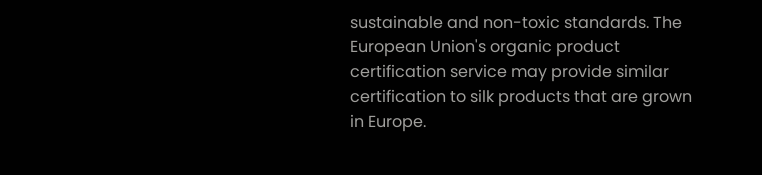sustainable and non-toxic standards. The European Union's organic product certification service may provide similar certification to silk products that are grown in Europe.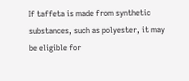If taffeta is made from synthetic substances, such as polyester, it may be eligible for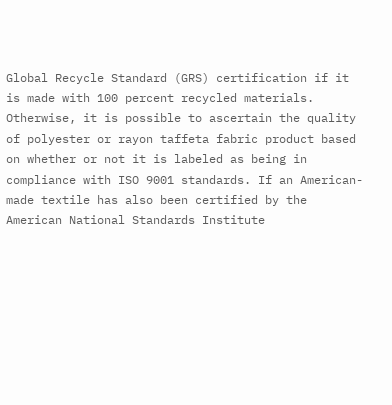Global Recycle Standard (GRS) certification if it is made with 100 percent recycled materials. Otherwise, it is possible to ascertain the quality of polyester or rayon taffeta fabric product based on whether or not it is labeled as being in compliance with ISO 9001 standards. If an American-made textile has also been certified by the American National Standards Institute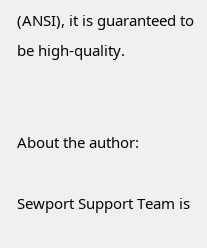(ANSI), it is guaranteed to be high-quality.


About the author:

Sewport Support Team is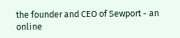the founder and CEO of Sewport - an online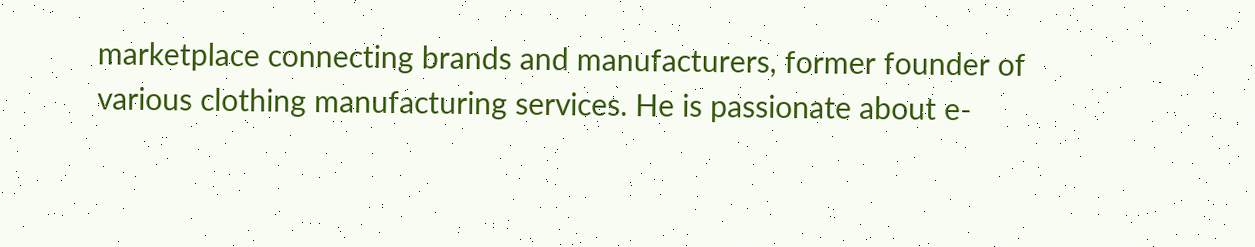marketplace connecting brands and manufacturers, former founder of various clothing manufacturing services. He is passionate about e-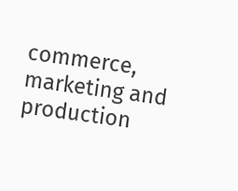commerce, marketing and production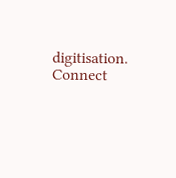digitisation. Connect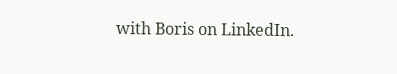with Boris on LinkedIn.